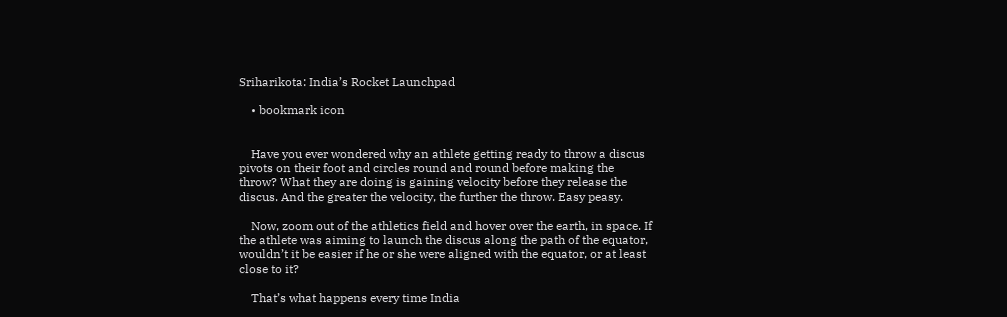Sriharikota: India’s Rocket Launchpad

    • bookmark icon


    Have you ever wondered why an athlete getting ready to throw a discus pivots on their foot and circles round and round before making the throw? What they are doing is gaining velocity before they release the discus. And the greater the velocity, the further the throw. Easy peasy.

    Now, zoom out of the athletics field and hover over the earth, in space. If the athlete was aiming to launch the discus along the path of the equator, wouldn’t it be easier if he or she were aligned with the equator, or at least close to it?

    That’s what happens every time India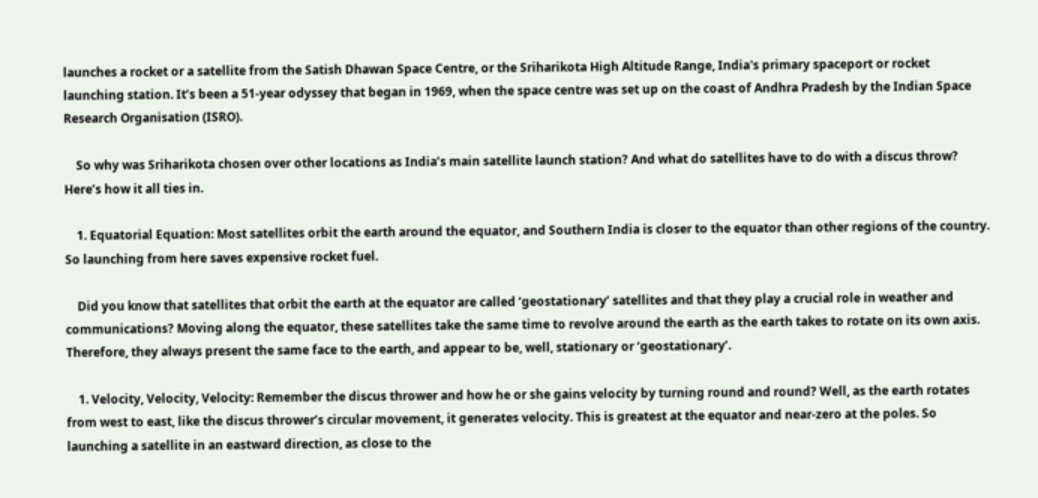launches a rocket or a satellite from the Satish Dhawan Space Centre, or the Sriharikota High Altitude Range, India's primary spaceport or rocket launching station. It’s been a 51-year odyssey that began in 1969, when the space centre was set up on the coast of Andhra Pradesh by the Indian Space Research Organisation (ISRO).

    So why was Sriharikota chosen over other locations as India’s main satellite launch station? And what do satellites have to do with a discus throw? Here’s how it all ties in.

    1. Equatorial Equation: Most satellites orbit the earth around the equator, and Southern India is closer to the equator than other regions of the country. So launching from here saves expensive rocket fuel.

    Did you know that satellites that orbit the earth at the equator are called ‘geostationary’ satellites and that they play a crucial role in weather and communications? Moving along the equator, these satellites take the same time to revolve around the earth as the earth takes to rotate on its own axis. Therefore, they always present the same face to the earth, and appear to be, well, stationary or ‘geostationary’.

    1. Velocity, Velocity, Velocity: Remember the discus thrower and how he or she gains velocity by turning round and round? Well, as the earth rotates from west to east, like the discus thrower’s circular movement, it generates velocity. This is greatest at the equator and near-zero at the poles. So launching a satellite in an eastward direction, as close to the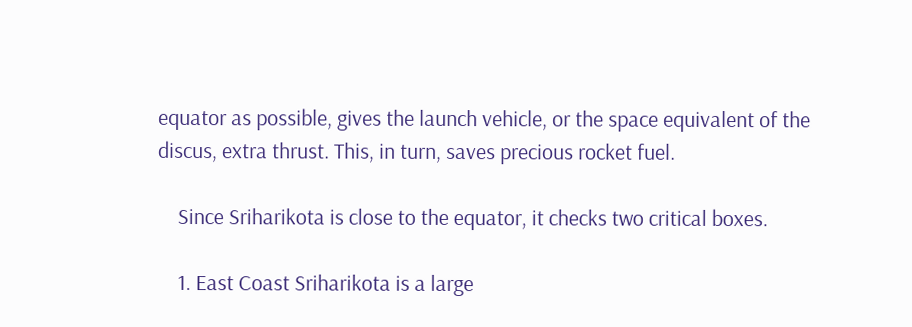equator as possible, gives the launch vehicle, or the space equivalent of the discus, extra thrust. This, in turn, saves precious rocket fuel.

    Since Sriharikota is close to the equator, it checks two critical boxes.

    1. East Coast Sriharikota is a large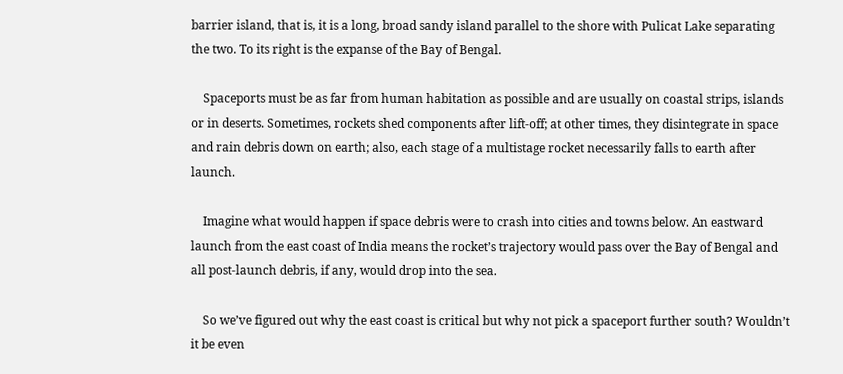barrier island, that is, it is a long, broad sandy island parallel to the shore with Pulicat Lake separating the two. To its right is the expanse of the Bay of Bengal.

    Spaceports must be as far from human habitation as possible and are usually on coastal strips, islands or in deserts. Sometimes, rockets shed components after lift-off; at other times, they disintegrate in space and rain debris down on earth; also, each stage of a multistage rocket necessarily falls to earth after launch.

    Imagine what would happen if space debris were to crash into cities and towns below. An eastward launch from the east coast of India means the rocket’s trajectory would pass over the Bay of Bengal and all post-launch debris, if any, would drop into the sea.

    So we’ve figured out why the east coast is critical but why not pick a spaceport further south? Wouldn’t it be even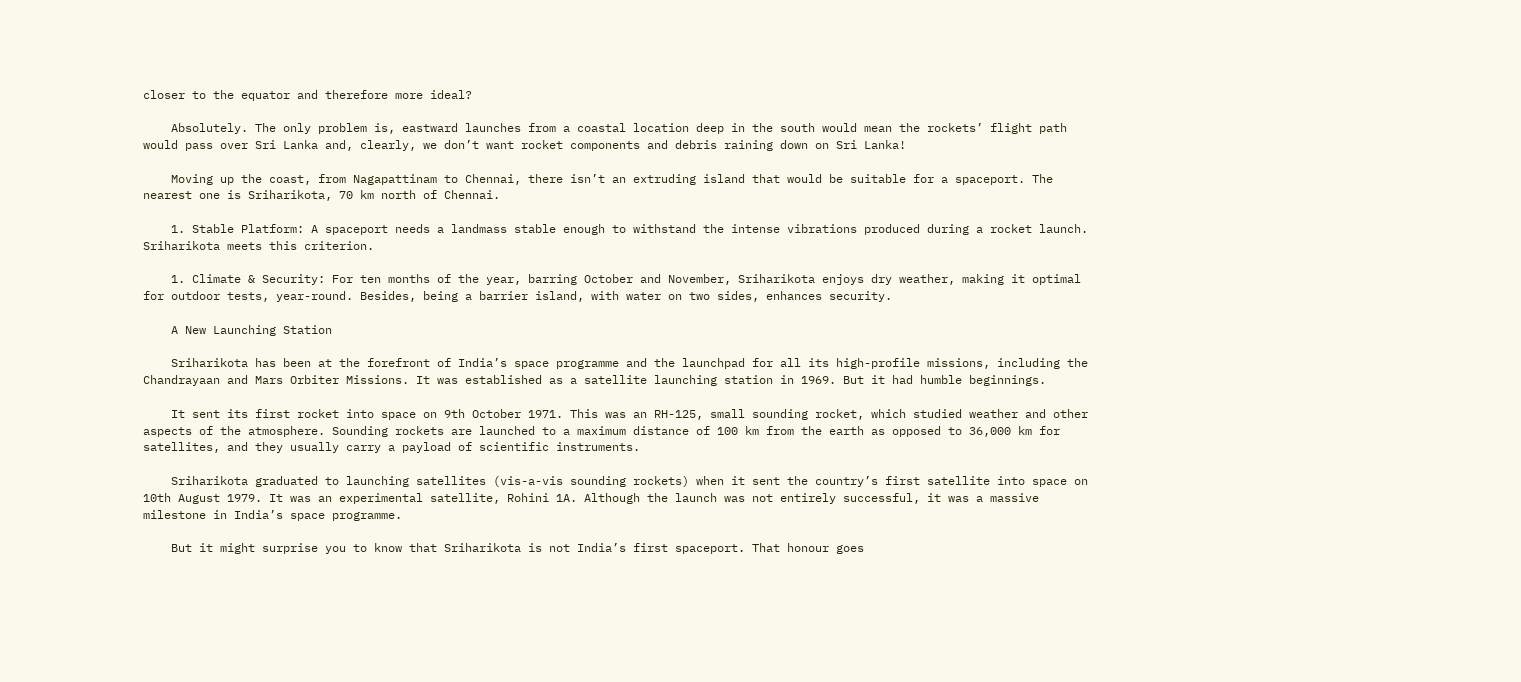closer to the equator and therefore more ideal?

    Absolutely. The only problem is, eastward launches from a coastal location deep in the south would mean the rockets’ flight path would pass over Sri Lanka and, clearly, we don’t want rocket components and debris raining down on Sri Lanka!

    Moving up the coast, from Nagapattinam to Chennai, there isn’t an extruding island that would be suitable for a spaceport. The nearest one is Sriharikota, 70 km north of Chennai.

    1. Stable Platform: A spaceport needs a landmass stable enough to withstand the intense vibrations produced during a rocket launch. Sriharikota meets this criterion.

    1. Climate & Security: For ten months of the year, barring October and November, Sriharikota enjoys dry weather, making it optimal for outdoor tests, year-round. Besides, being a barrier island, with water on two sides, enhances security.

    A New Launching Station

    Sriharikota has been at the forefront of India’s space programme and the launchpad for all its high-profile missions, including the Chandrayaan and Mars Orbiter Missions. It was established as a satellite launching station in 1969. But it had humble beginnings.

    It sent its first rocket into space on 9th October 1971. This was an RH-125, small sounding rocket, which studied weather and other aspects of the atmosphere. Sounding rockets are launched to a maximum distance of 100 km from the earth as opposed to 36,000 km for satellites, and they usually carry a payload of scientific instruments.

    Sriharikota graduated to launching satellites (vis-a-vis sounding rockets) when it sent the country’s first satellite into space on 10th August 1979. It was an experimental satellite, Rohini 1A. Although the launch was not entirely successful, it was a massive milestone in India’s space programme.

    But it might surprise you to know that Sriharikota is not India’s first spaceport. That honour goes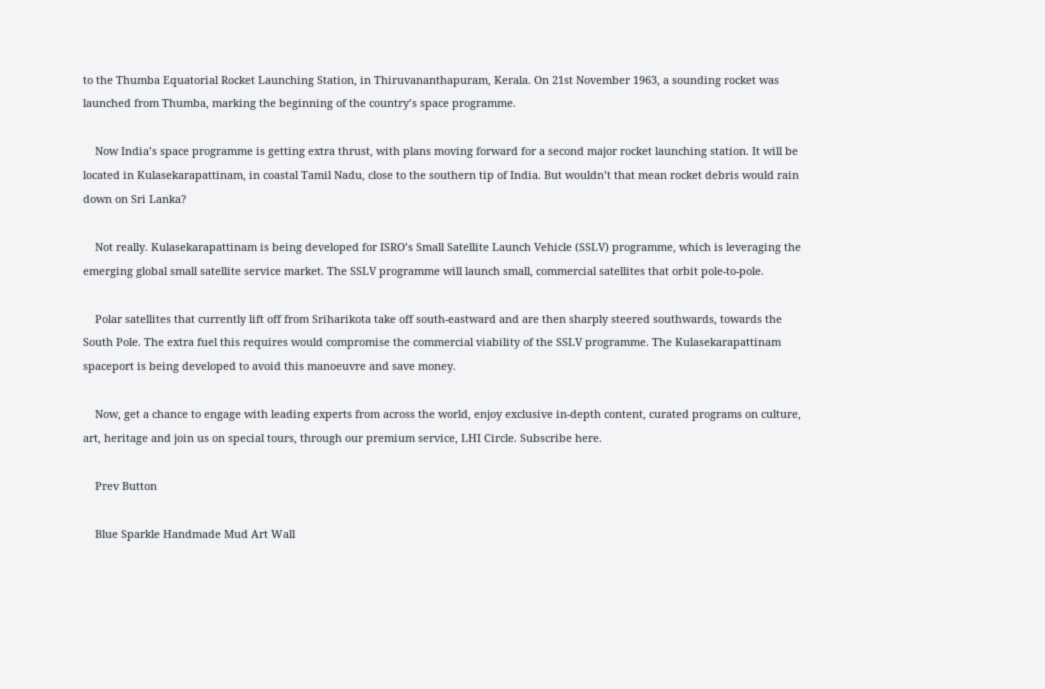to the Thumba Equatorial Rocket Launching Station, in Thiruvananthapuram, Kerala. On 21st November 1963, a sounding rocket was launched from Thumba, marking the beginning of the country’s space programme.

    Now India’s space programme is getting extra thrust, with plans moving forward for a second major rocket launching station. It will be located in Kulasekarapattinam, in coastal Tamil Nadu, close to the southern tip of India. But wouldn’t that mean rocket debris would rain down on Sri Lanka?

    Not really. Kulasekarapattinam is being developed for ISRO’s Small Satellite Launch Vehicle (SSLV) programme, which is leveraging the emerging global small satellite service market. The SSLV programme will launch small, commercial satellites that orbit pole-to-pole.

    Polar satellites that currently lift off from Sriharikota take off south-eastward and are then sharply steered southwards, towards the South Pole. The extra fuel this requires would compromise the commercial viability of the SSLV programme. The Kulasekarapattinam spaceport is being developed to avoid this manoeuvre and save money.

    Now, get a chance to engage with leading experts from across the world, enjoy exclusive in-depth content, curated programs on culture, art, heritage and join us on special tours, through our premium service, LHI Circle. Subscribe here.

    Prev Button

    Blue Sparkle Handmade Mud Art Wall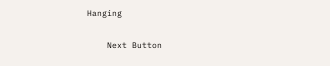Hanging

    Next Button